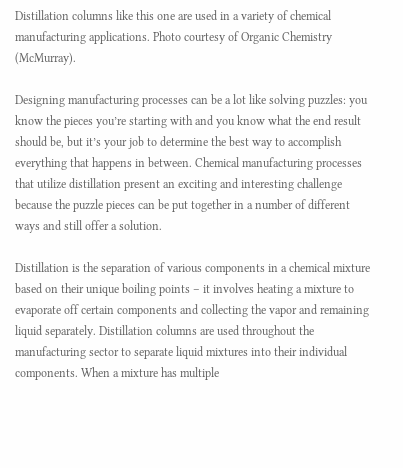Distillation columns like this one are used in a variety of chemical manufacturing applications. Photo courtesy of Organic Chemistry (McMurray).

Designing manufacturing processes can be a lot like solving puzzles: you know the pieces you’re starting with and you know what the end result should be, but it’s your job to determine the best way to accomplish everything that happens in between. Chemical manufacturing processes that utilize distillation present an exciting and interesting challenge because the puzzle pieces can be put together in a number of different ways and still offer a solution.

Distillation is the separation of various components in a chemical mixture based on their unique boiling points – it involves heating a mixture to evaporate off certain components and collecting the vapor and remaining liquid separately. Distillation columns are used throughout the manufacturing sector to separate liquid mixtures into their individual components. When a mixture has multiple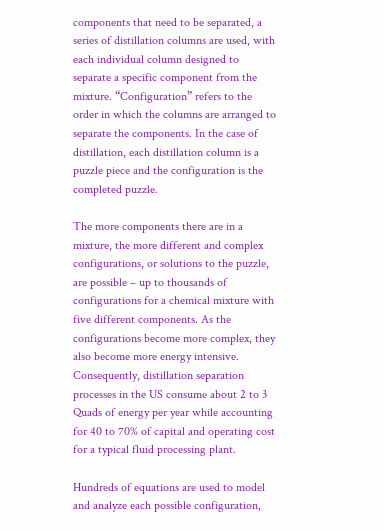components that need to be separated, a series of distillation columns are used, with each individual column designed to separate a specific component from the mixture. “Configuration” refers to the order in which the columns are arranged to separate the components. In the case of distillation, each distillation column is a puzzle piece and the configuration is the completed puzzle.

The more components there are in a mixture, the more different and complex configurations, or solutions to the puzzle, are possible – up to thousands of configurations for a chemical mixture with five different components. As the configurations become more complex, they also become more energy intensive. Consequently, distillation separation processes in the US consume about 2 to 3 Quads of energy per year while accounting for 40 to 70% of capital and operating cost for a typical fluid processing plant.

Hundreds of equations are used to model and analyze each possible configuration,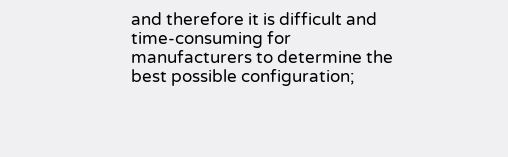and therefore it is difficult and time-consuming for manufacturers to determine the best possible configuration;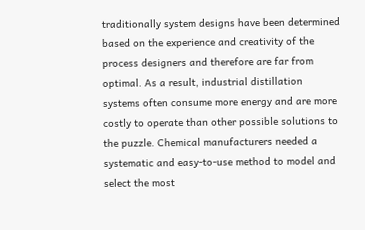traditionally system designs have been determined based on the experience and creativity of the process designers and therefore are far from optimal. As a result, industrial distillation systems often consume more energy and are more costly to operate than other possible solutions to the puzzle. Chemical manufacturers needed a systematic and easy-to-use method to model and select the most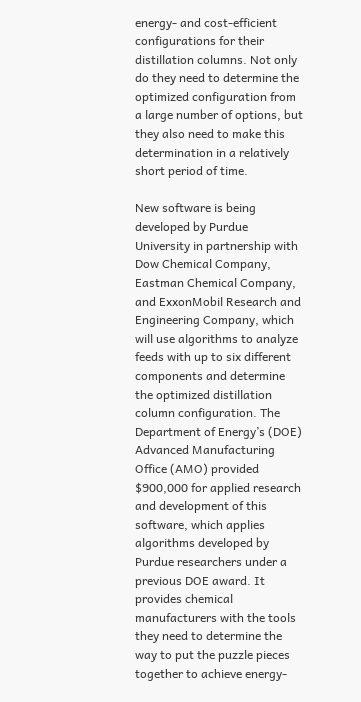energy- and cost-efficient configurations for their distillation columns. Not only do they need to determine the optimized configuration from a large number of options, but they also need to make this determination in a relatively short period of time.

New software is being developed by Purdue University in partnership with Dow Chemical Company, Eastman Chemical Company, and ExxonMobil Research and Engineering Company, which will use algorithms to analyze feeds with up to six different components and determine the optimized distillation column configuration. The Department of Energy’s (DOE) Advanced Manufacturing Office (AMO) provided $900,000 for applied research and development of this software, which applies algorithms developed by Purdue researchers under a previous DOE award. It provides chemical manufacturers with the tools they need to determine the way to put the puzzle pieces together to achieve energy-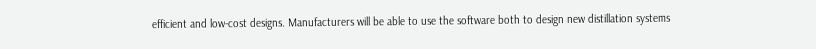efficient and low-cost designs. Manufacturers will be able to use the software both to design new distillation systems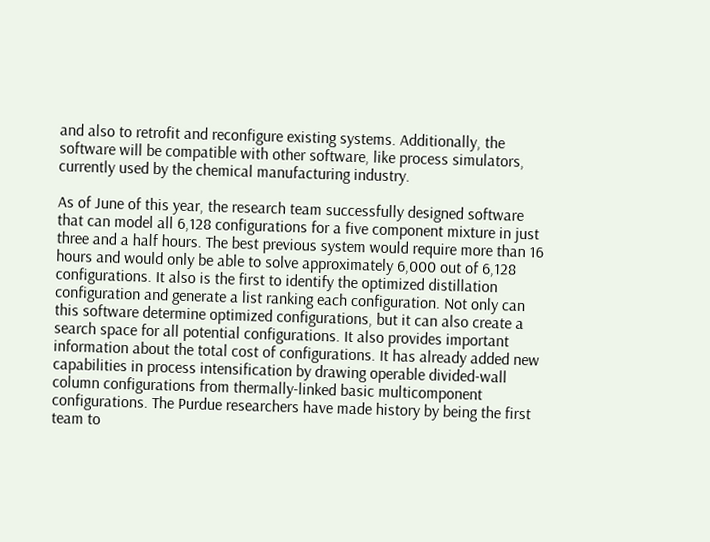and also to retrofit and reconfigure existing systems. Additionally, the software will be compatible with other software, like process simulators, currently used by the chemical manufacturing industry.

As of June of this year, the research team successfully designed software that can model all 6,128 configurations for a five component mixture in just three and a half hours. The best previous system would require more than 16 hours and would only be able to solve approximately 6,000 out of 6,128 configurations. It also is the first to identify the optimized distillation configuration and generate a list ranking each configuration. Not only can this software determine optimized configurations, but it can also create a search space for all potential configurations. It also provides important information about the total cost of configurations. It has already added new capabilities in process intensification by drawing operable divided-wall column configurations from thermally-linked basic multicomponent configurations. The Purdue researchers have made history by being the first team to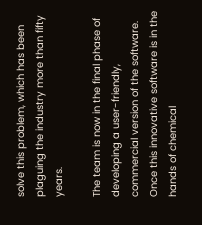solve this problem, which has been plaguing the industry more than fifty years.

The team is now in the final phase of developing a user-friendly, commercial version of the software. Once this innovative software is in the hands of chemical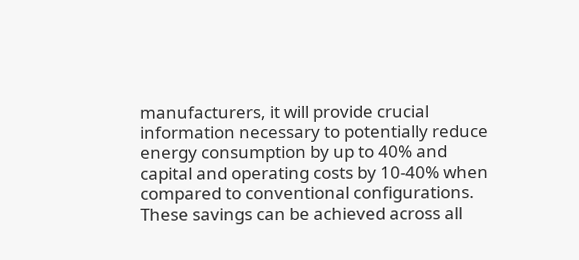manufacturers, it will provide crucial information necessary to potentially reduce energy consumption by up to 40% and capital and operating costs by 10-40% when compared to conventional configurations. These savings can be achieved across all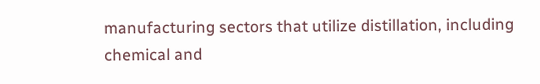manufacturing sectors that utilize distillation, including chemical and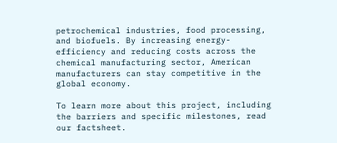petrochemical industries, food processing, and biofuels. By increasing energy-efficiency and reducing costs across the chemical manufacturing sector, American manufacturers can stay competitive in the global economy.

To learn more about this project, including the barriers and specific milestones, read our factsheet.